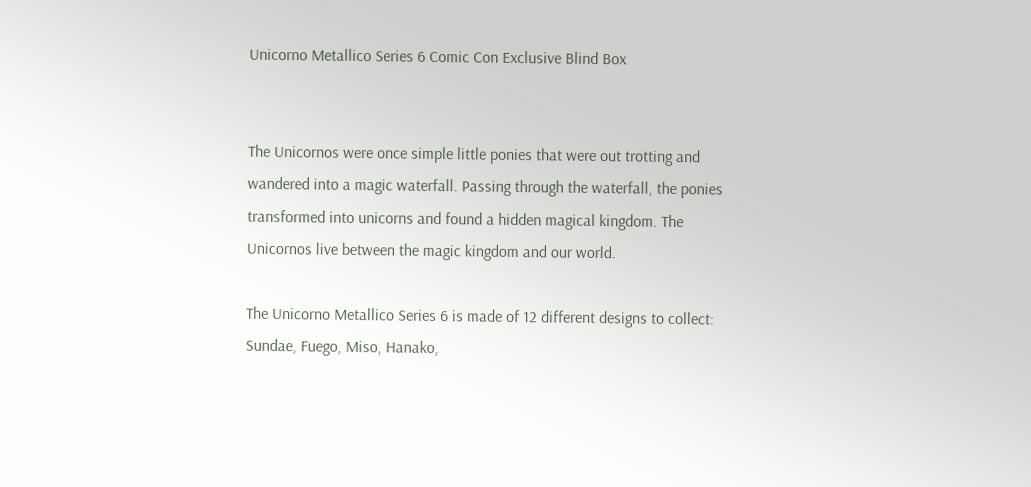Unicorno Metallico Series 6 Comic Con Exclusive Blind Box


The Unicornos were once simple little ponies that were out trotting and wandered into a magic waterfall. Passing through the waterfall, the ponies transformed into unicorns and found a hidden magical kingdom. The Unicornos live between the magic kingdom and our world.

The Unicorno Metallico Series 6 is made of 12 different designs to collect: Sundae, Fuego, Miso, Hanako,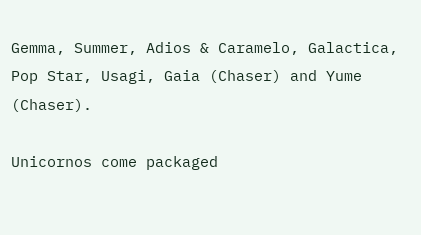Gemma, Summer, Adios & Caramelo, Galactica, Pop Star, Usagi, Gaia (Chaser) and Yume (Chaser).

Unicornos come packaged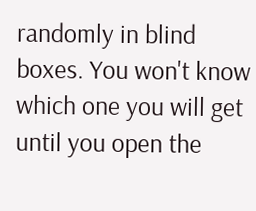randomly in blind boxes. You won't know which one you will get until you open the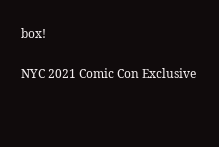box!

NYC 2021 Comic Con Exclusive